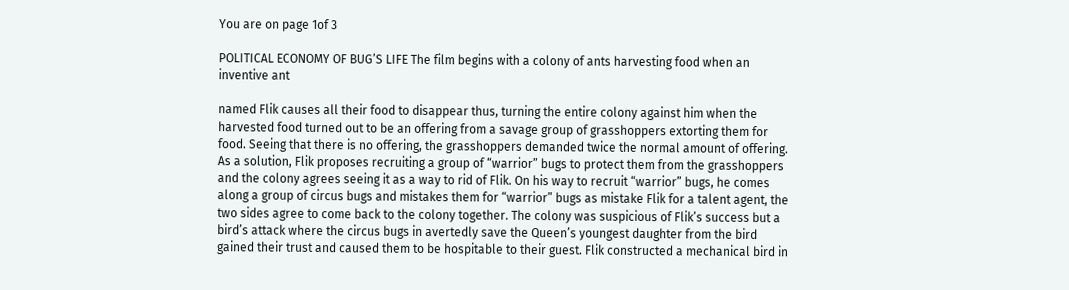You are on page 1of 3

POLITICAL ECONOMY OF BUG’S LIFE The film begins with a colony of ants harvesting food when an inventive ant

named Flik causes all their food to disappear thus, turning the entire colony against him when the harvested food turned out to be an offering from a savage group of grasshoppers extorting them for food. Seeing that there is no offering, the grasshoppers demanded twice the normal amount of offering. As a solution, Flik proposes recruiting a group of “warrior” bugs to protect them from the grasshoppers and the colony agrees seeing it as a way to rid of Flik. On his way to recruit “warrior” bugs, he comes along a group of circus bugs and mistakes them for “warrior” bugs as mistake Flik for a talent agent, the two sides agree to come back to the colony together. The colony was suspicious of Flik’s success but a bird’s attack where the circus bugs in avertedly save the Queen’s youngest daughter from the bird gained their trust and caused them to be hospitable to their guest. Flik constructed a mechanical bird in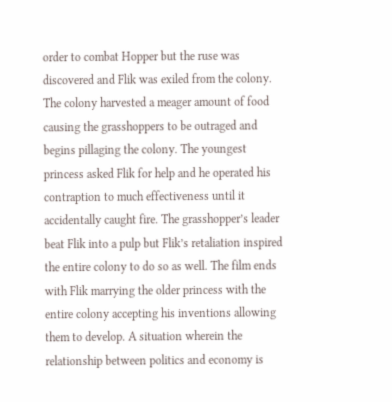order to combat Hopper but the ruse was discovered and Flik was exiled from the colony. The colony harvested a meager amount of food causing the grasshoppers to be outraged and begins pillaging the colony. The youngest princess asked Flik for help and he operated his contraption to much effectiveness until it accidentally caught fire. The grasshopper’s leader beat Flik into a pulp but Flik’s retaliation inspired the entire colony to do so as well. The film ends with Flik marrying the older princess with the entire colony accepting his inventions allowing them to develop. A situation wherein the relationship between politics and economy is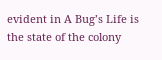evident in A Bug’s Life is the state of the colony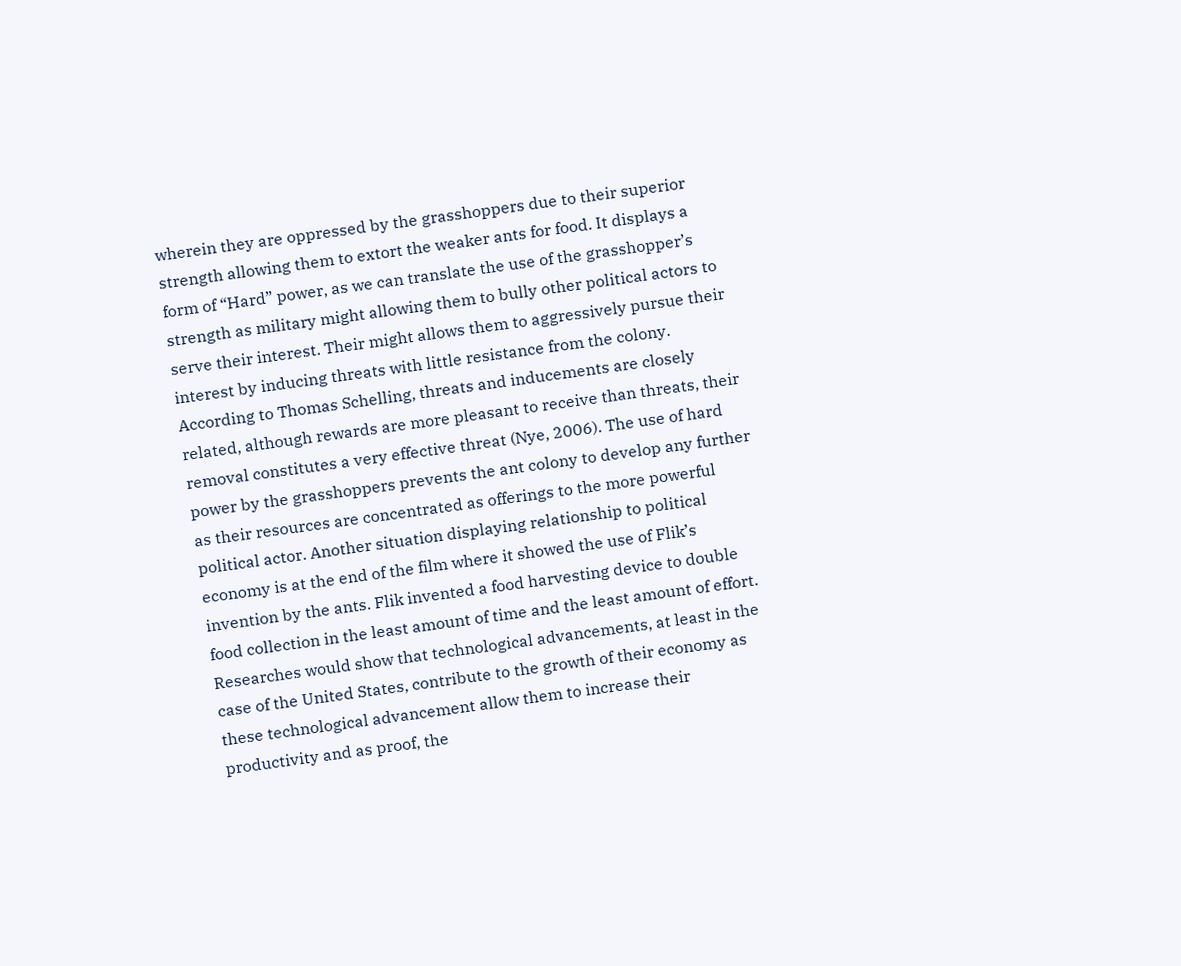wherein they are oppressed by the grasshoppers due to their superior strength allowing them to extort the weaker ants for food. It displays a form of “Hard” power, as we can translate the use of the grasshopper’s strength as military might allowing them to bully other political actors to serve their interest. Their might allows them to aggressively pursue their interest by inducing threats with little resistance from the colony. According to Thomas Schelling, threats and inducements are closely related, although rewards are more pleasant to receive than threats, their removal constitutes a very effective threat (Nye, 2006). The use of hard power by the grasshoppers prevents the ant colony to develop any further as their resources are concentrated as offerings to the more powerful political actor. Another situation displaying relationship to political economy is at the end of the film where it showed the use of Flik’s invention by the ants. Flik invented a food harvesting device to double food collection in the least amount of time and the least amount of effort. Researches would show that technological advancements, at least in the case of the United States, contribute to the growth of their economy as these technological advancement allow them to increase their productivity and as proof, the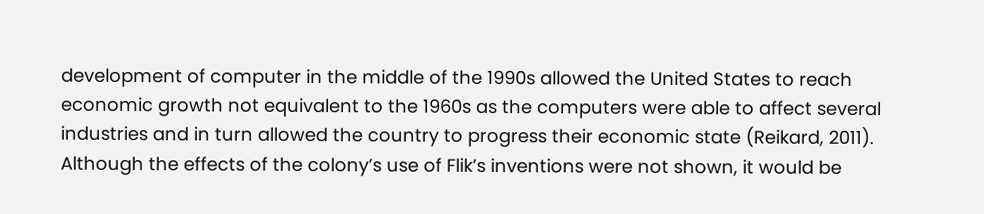development of computer in the middle of the 1990s allowed the United States to reach economic growth not equivalent to the 1960s as the computers were able to affect several industries and in turn allowed the country to progress their economic state (Reikard, 2011). Although the effects of the colony’s use of Flik’s inventions were not shown, it would be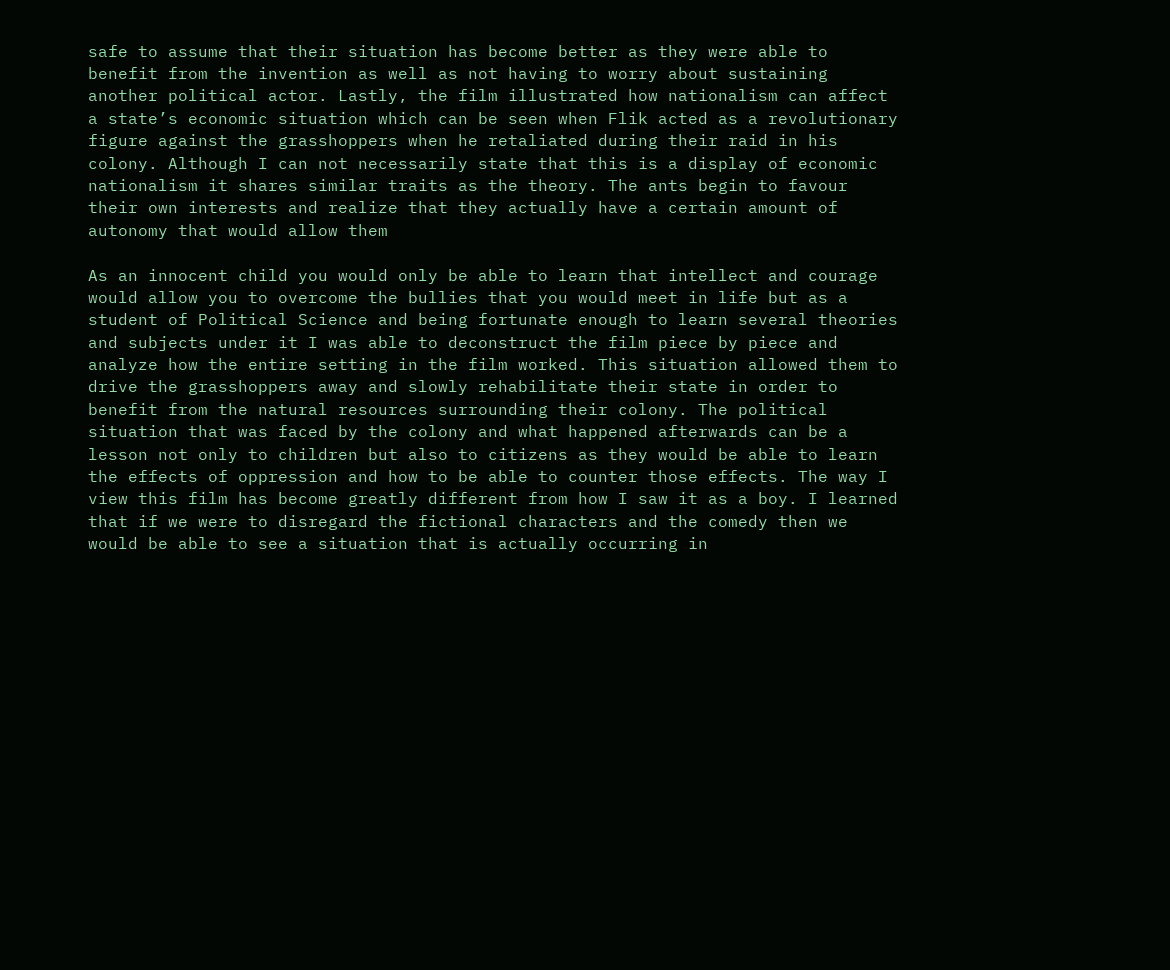safe to assume that their situation has become better as they were able to benefit from the invention as well as not having to worry about sustaining another political actor. Lastly, the film illustrated how nationalism can affect a state’s economic situation which can be seen when Flik acted as a revolutionary figure against the grasshoppers when he retaliated during their raid in his colony. Although I can not necessarily state that this is a display of economic nationalism it shares similar traits as the theory. The ants begin to favour their own interests and realize that they actually have a certain amount of autonomy that would allow them

As an innocent child you would only be able to learn that intellect and courage would allow you to overcome the bullies that you would meet in life but as a student of Political Science and being fortunate enough to learn several theories and subjects under it I was able to deconstruct the film piece by piece and analyze how the entire setting in the film worked. This situation allowed them to drive the grasshoppers away and slowly rehabilitate their state in order to benefit from the natural resources surrounding their colony. The political situation that was faced by the colony and what happened afterwards can be a lesson not only to children but also to citizens as they would be able to learn the effects of oppression and how to be able to counter those effects. The way I view this film has become greatly different from how I saw it as a boy. I learned that if we were to disregard the fictional characters and the comedy then we would be able to see a situation that is actually occurring in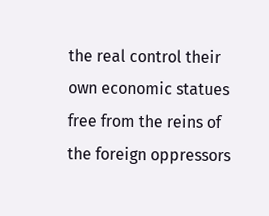the real control their own economic statues free from the reins of the foreign oppressors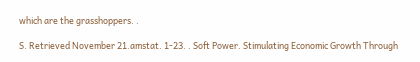which are the grasshoppers. .

S. Retrieved November 21.amstat. 1-23. . Soft Power. Stimulating Economic Growth Through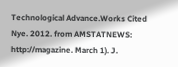Technological Advance.Works Cited Nye. 2012. from AMSTATNEWS: http://magazine. March 1). J.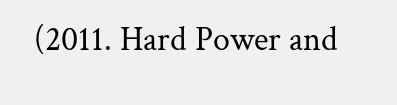(2011. Hard Power and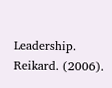Leadership. Reikard. (2006).